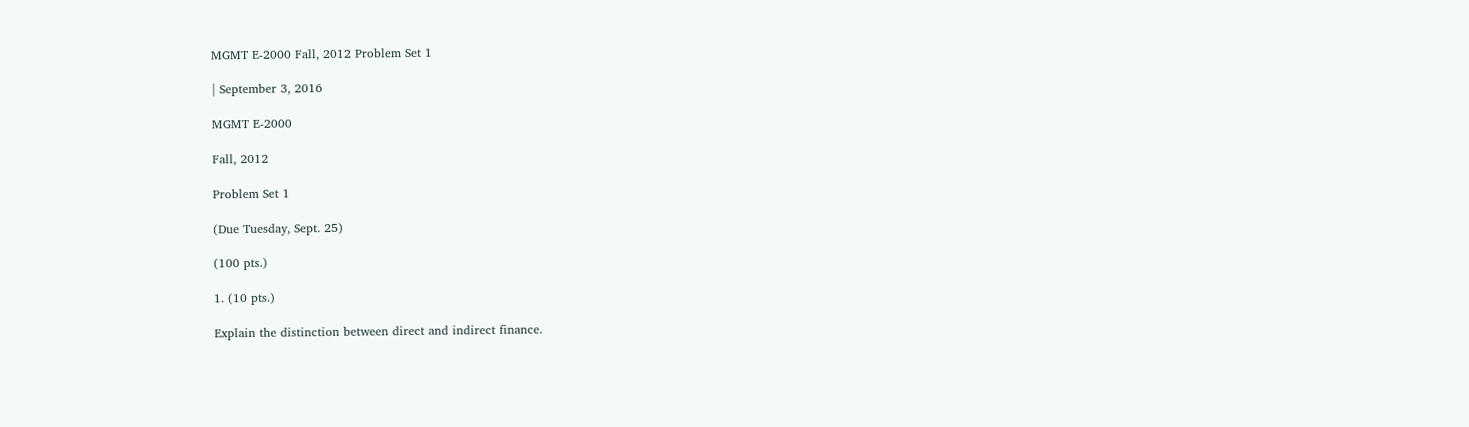MGMT E-2000 Fall, 2012 Problem Set 1

| September 3, 2016

MGMT E-2000

Fall, 2012

Problem Set 1

(Due Tuesday, Sept. 25)

(100 pts.)

1. (10 pts.)

Explain the distinction between direct and indirect finance.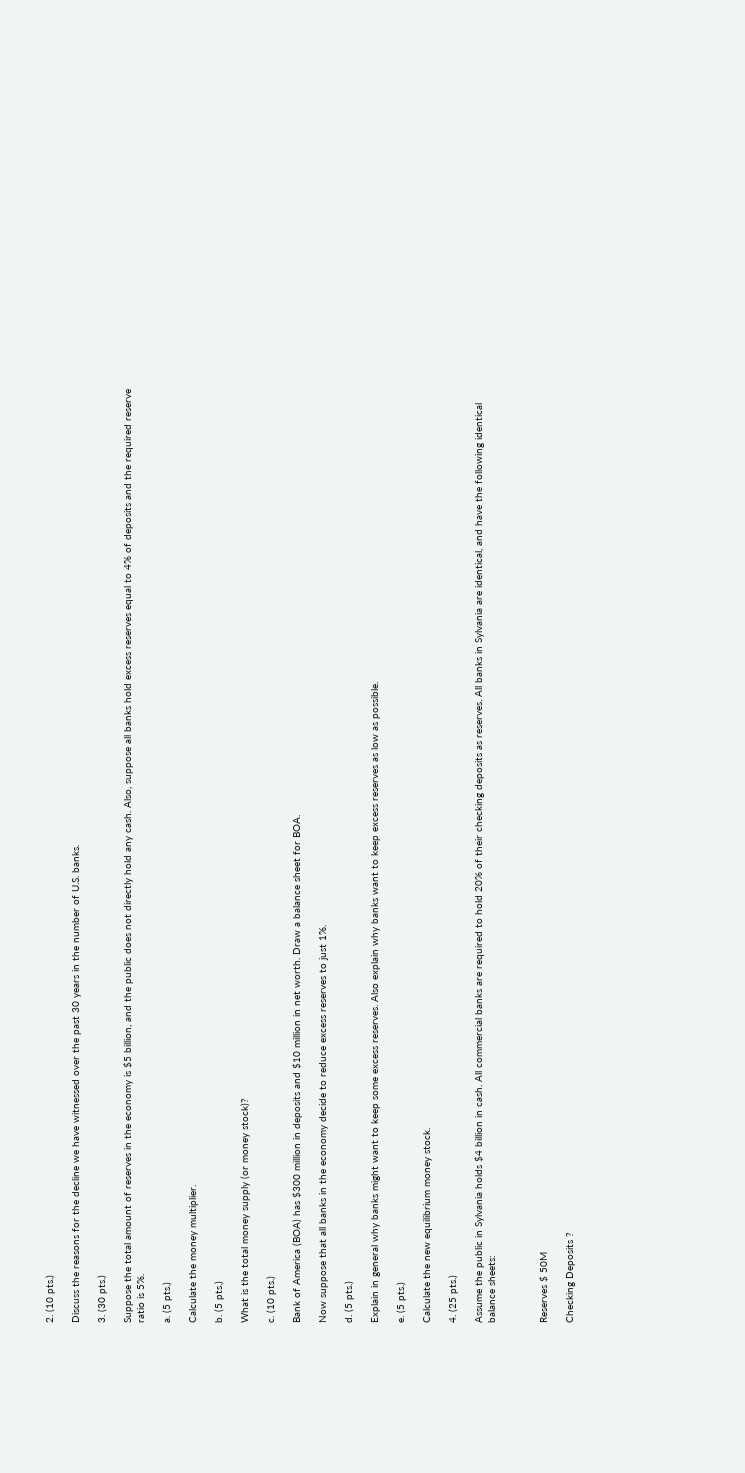2. (10 pts.)

Discuss the reasons for the decline we have witnessed over the past 30 years in the number of U.S. banks.

3. (30 pts.)

Suppose the total amount of reserves in the economy is $5 billion, and the public does not directly hold any cash. Also, suppose all banks hold excess reserves equal to 4% of deposits and the required reserve ratio is 5%.

a. (5 pts.)

Calculate the money multiplier.

b. (5 pts.)

What is the total money supply (or money stock)?

c. (10 pts.)

Bank of America (BOA) has $300 million in deposits and $10 million in net worth. Draw a balance sheet for BOA.

Now suppose that all banks in the economy decide to reduce excess reserves to just 1%.

d. (5 pts.)

Explain in general why banks might want to keep some excess reserves. Also explain why banks want to keep excess reserves as low as possible.

e. (5 pts.)

Calculate the new equilibrium money stock.

4. (25 pts.)

Assume the public in Sylvania holds $4 billion in cash. All commercial banks are required to hold 20% of their checking deposits as reserves. All banks in Sylvania are identical, and have the following identical balance sheets:



Reserves $ 50M

Checking Deposits ?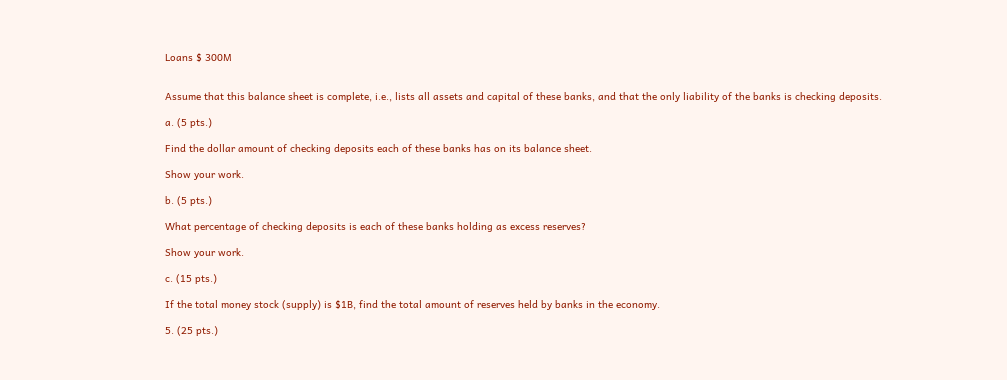Loans $ 300M


Assume that this balance sheet is complete, i.e., lists all assets and capital of these banks, and that the only liability of the banks is checking deposits.

a. (5 pts.)

Find the dollar amount of checking deposits each of these banks has on its balance sheet.

Show your work.

b. (5 pts.)

What percentage of checking deposits is each of these banks holding as excess reserves?

Show your work.

c. (15 pts.)

If the total money stock (supply) is $1B, find the total amount of reserves held by banks in the economy.

5. (25 pts.)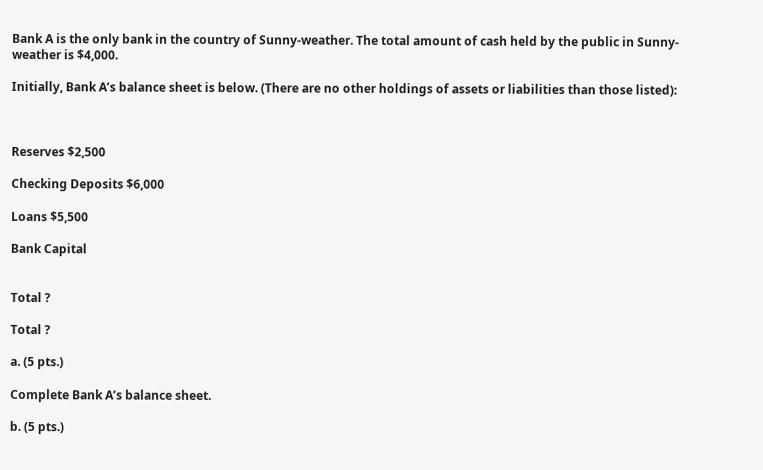Bank A is the only bank in the country of Sunny-weather. The total amount of cash held by the public in Sunny-weather is $4,000.

Initially, Bank A’s balance sheet is below. (There are no other holdings of assets or liabilities than those listed):



Reserves $2,500

Checking Deposits $6,000

Loans $5,500

Bank Capital


Total ?

Total ?

a. (5 pts.)

Complete Bank A’s balance sheet.

b. (5 pts.)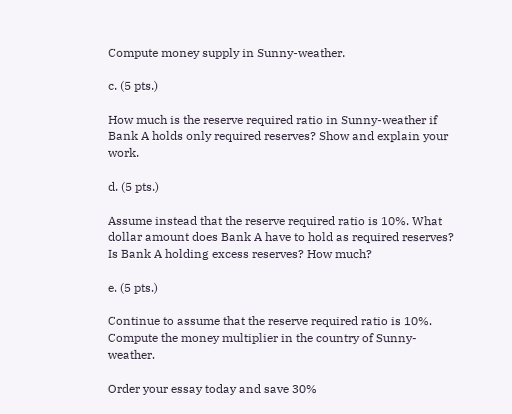Compute money supply in Sunny-weather.

c. (5 pts.)

How much is the reserve required ratio in Sunny-weather if Bank A holds only required reserves? Show and explain your work.

d. (5 pts.)

Assume instead that the reserve required ratio is 10%. What dollar amount does Bank A have to hold as required reserves? Is Bank A holding excess reserves? How much?

e. (5 pts.)

Continue to assume that the reserve required ratio is 10%. Compute the money multiplier in the country of Sunny-weather.

Order your essay today and save 30%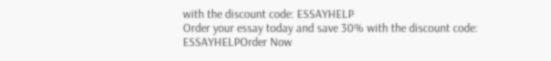with the discount code: ESSAYHELP
Order your essay today and save 30% with the discount code: ESSAYHELPOrder Now